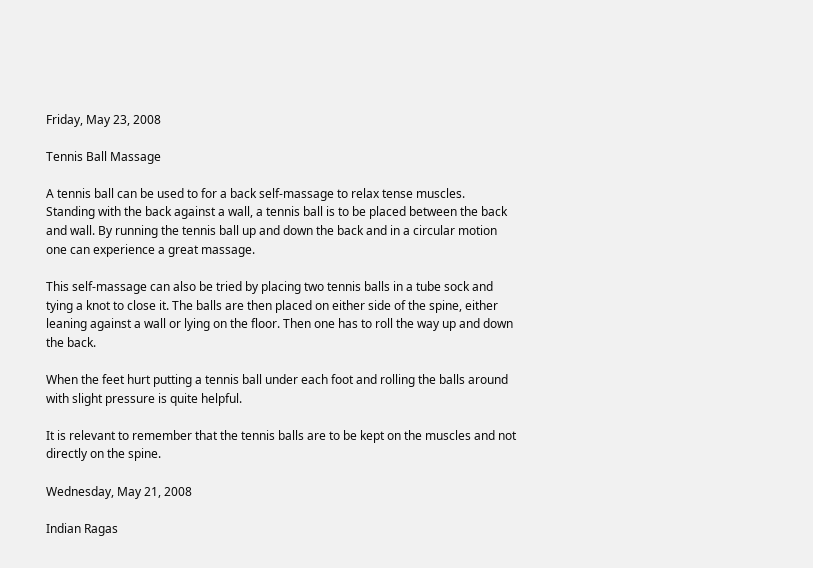Friday, May 23, 2008

Tennis Ball Massage

A tennis ball can be used to for a back self-massage to relax tense muscles. Standing with the back against a wall, a tennis ball is to be placed between the back and wall. By running the tennis ball up and down the back and in a circular motion one can experience a great massage.

This self-massage can also be tried by placing two tennis balls in a tube sock and tying a knot to close it. The balls are then placed on either side of the spine, either leaning against a wall or lying on the floor. Then one has to roll the way up and down the back.

When the feet hurt putting a tennis ball under each foot and rolling the balls around with slight pressure is quite helpful.

It is relevant to remember that the tennis balls are to be kept on the muscles and not directly on the spine.

Wednesday, May 21, 2008

Indian Ragas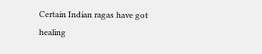Certain Indian ragas have got healing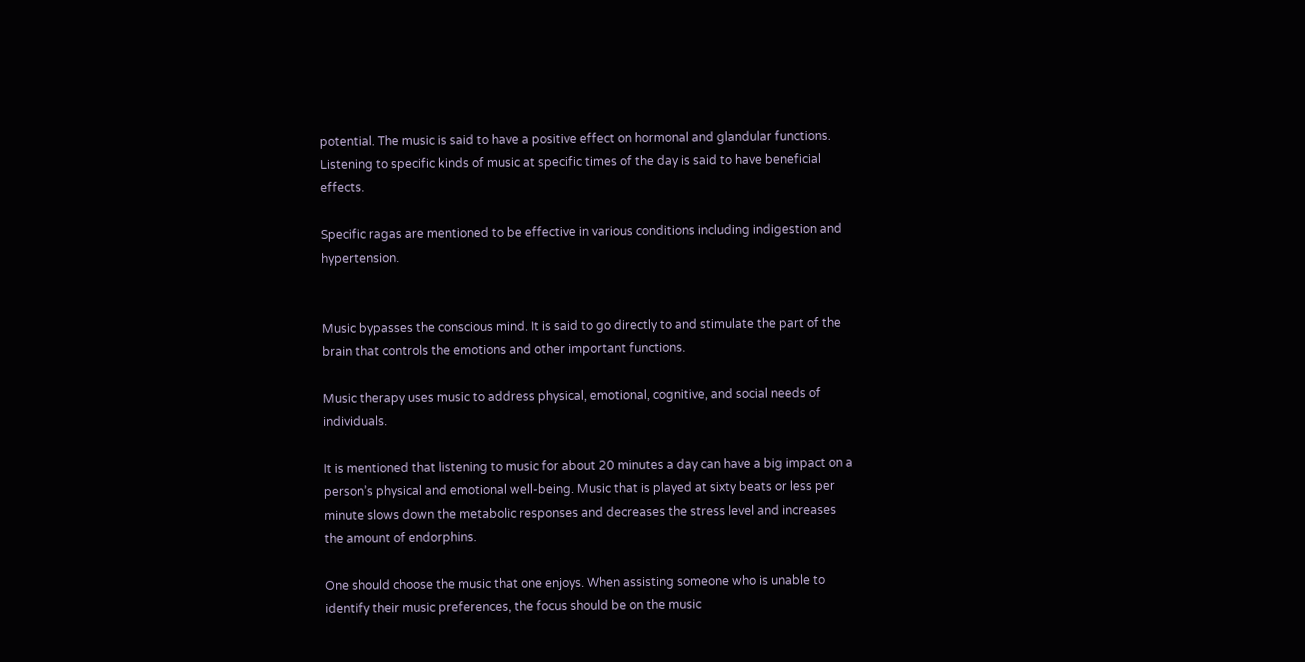potential. The music is said to have a positive effect on hormonal and glandular functions. Listening to specific kinds of music at specific times of the day is said to have beneficial effects.

Specific ragas are mentioned to be effective in various conditions including indigestion and hypertension.


Music bypasses the conscious mind. It is said to go directly to and stimulate the part of the brain that controls the emotions and other important functions.

Music therapy uses music to address physical, emotional, cognitive, and social needs of individuals.

It is mentioned that listening to music for about 20 minutes a day can have a big impact on a person’s physical and emotional well-being. Music that is played at sixty beats or less per minute slows down the metabolic responses and decreases the stress level and increases the amount of endorphins.

One should choose the music that one enjoys. When assisting someone who is unable to identify their music preferences, the focus should be on the music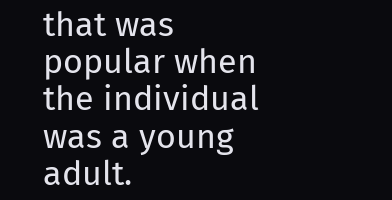that was popular when the individual was a young adult.